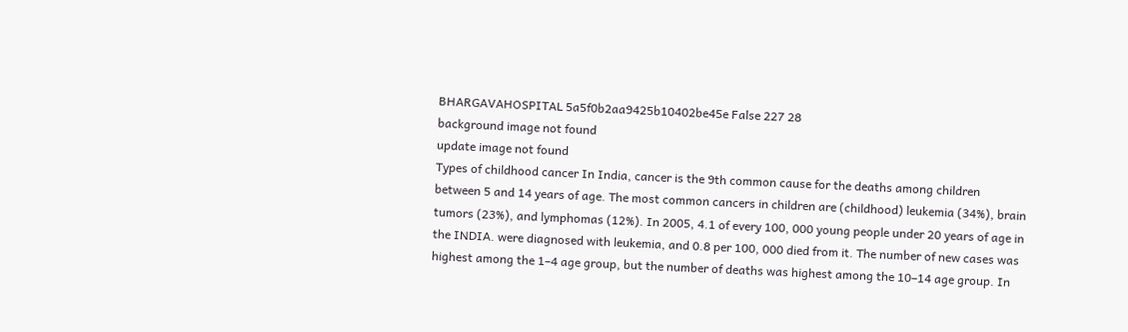BHARGAVAHOSPITAL 5a5f0b2aa9425b10402be45e False 227 28
background image not found
update image not found
Types of childhood cancer In India, cancer is the 9th common cause for the deaths among children between 5 and 14 years of age. The most common cancers in children are (childhood) leukemia (34%), brain tumors (23%), and lymphomas (12%). In 2005, 4.1 of every 100, 000 young people under 20 years of age in the INDIA. were diagnosed with leukemia, and 0.8 per 100, 000 died from it. The number of new cases was highest among the 1–4 age group, but the number of deaths was highest among the 10–14 age group. In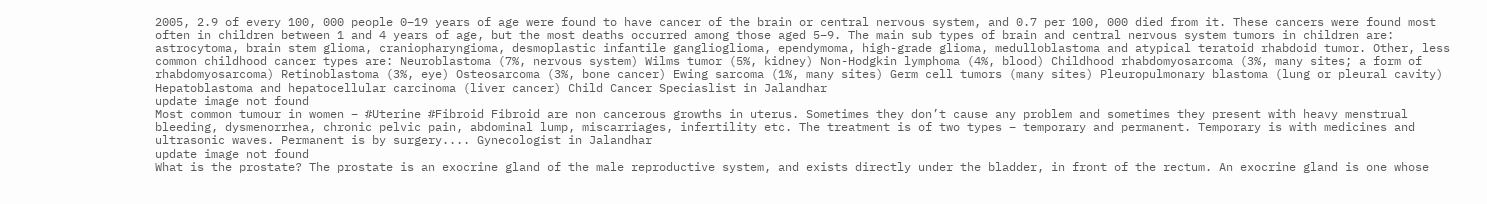2005, 2.9 of every 100, 000 people 0–19 years of age were found to have cancer of the brain or central nervous system, and 0.7 per 100, 000 died from it. These cancers were found most often in children between 1 and 4 years of age, but the most deaths occurred among those aged 5–9. The main sub types of brain and central nervous system tumors in children are: astrocytoma, brain stem glioma, craniopharyngioma, desmoplastic infantile ganglioglioma, ependymoma, high-grade glioma, medulloblastoma and atypical teratoid rhabdoid tumor. Other, less common childhood cancer types are: Neuroblastoma (7%, nervous system) Wilms tumor (5%, kidney) Non-Hodgkin lymphoma (4%, blood) Childhood rhabdomyosarcoma (3%, many sites; a form of rhabdomyosarcoma) Retinoblastoma (3%, eye) Osteosarcoma (3%, bone cancer) Ewing sarcoma (1%, many sites) Germ cell tumors (many sites) Pleuropulmonary blastoma (lung or pleural cavity) Hepatoblastoma and hepatocellular carcinoma (liver cancer) Child Cancer Speciaslist in Jalandhar
update image not found
Most common tumour in women – #Uterine #Fibroid Fibroid are non cancerous growths in uterus. Sometimes they don’t cause any problem and sometimes they present with heavy menstrual bleeding, dysmenorrhea, chronic pelvic pain, abdominal lump, miscarriages, infertility etc. The treatment is of two types – temporary and permanent. Temporary is with medicines and ultrasonic waves. Permanent is by surgery.... Gynecologist in Jalandhar
update image not found
What is the prostate? The prostate is an exocrine gland of the male reproductive system, and exists directly under the bladder, in front of the rectum. An exocrine gland is one whose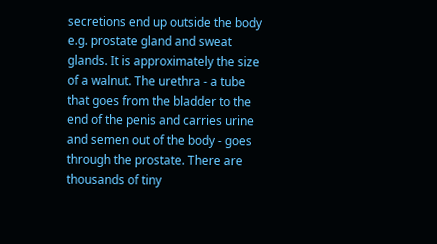secretions end up outside the body e.g. prostate gland and sweat glands. It is approximately the size of a walnut. The urethra - a tube that goes from the bladder to the end of the penis and carries urine and semen out of the body - goes through the prostate. There are thousands of tiny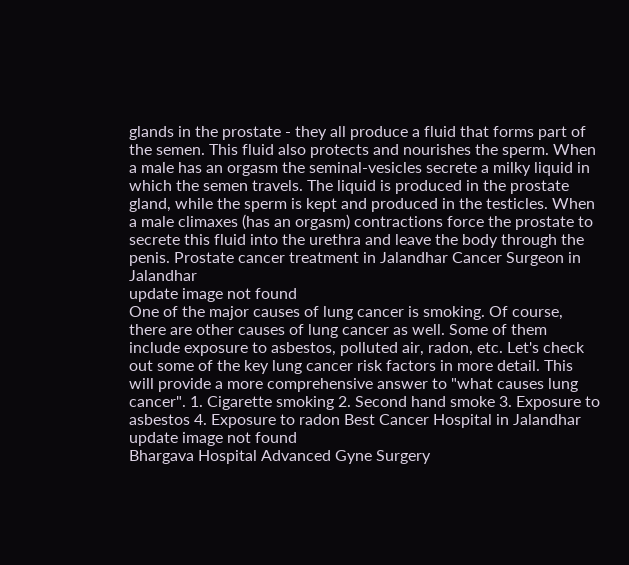glands in the prostate - they all produce a fluid that forms part of the semen. This fluid also protects and nourishes the sperm. When a male has an orgasm the seminal-vesicles secrete a milky liquid in which the semen travels. The liquid is produced in the prostate gland, while the sperm is kept and produced in the testicles. When a male climaxes (has an orgasm) contractions force the prostate to secrete this fluid into the urethra and leave the body through the penis. Prostate cancer treatment in Jalandhar Cancer Surgeon in Jalandhar
update image not found
One of the major causes of lung cancer is smoking. Of course, there are other causes of lung cancer as well. Some of them include exposure to asbestos, polluted air, radon, etc. Let's check out some of the key lung cancer risk factors in more detail. This will provide a more comprehensive answer to "what causes lung cancer". 1. Cigarette smoking 2. Second hand smoke 3. Exposure to asbestos 4. Exposure to radon Best Cancer Hospital in Jalandhar
update image not found
Bhargava Hospital Advanced Gyne Surgery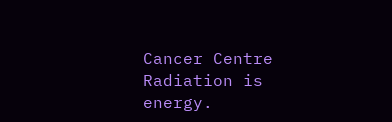Cancer Centre Radiation is energy.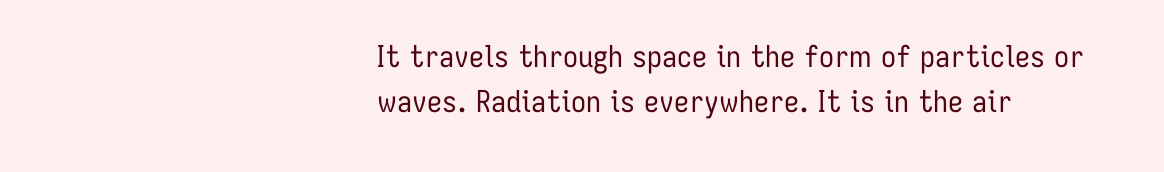It travels through space in the form of particles or waves. Radiation is everywhere. It is in the air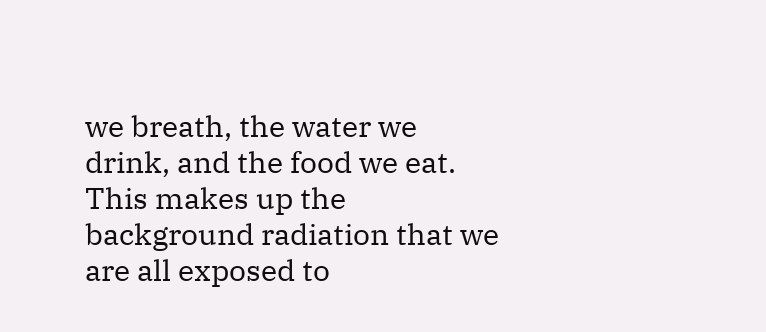we breath, the water we drink, and the food we eat. This makes up the background radiation that we are all exposed to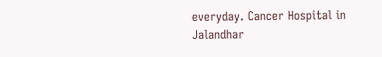everyday. Cancer Hospital in Jalandhar